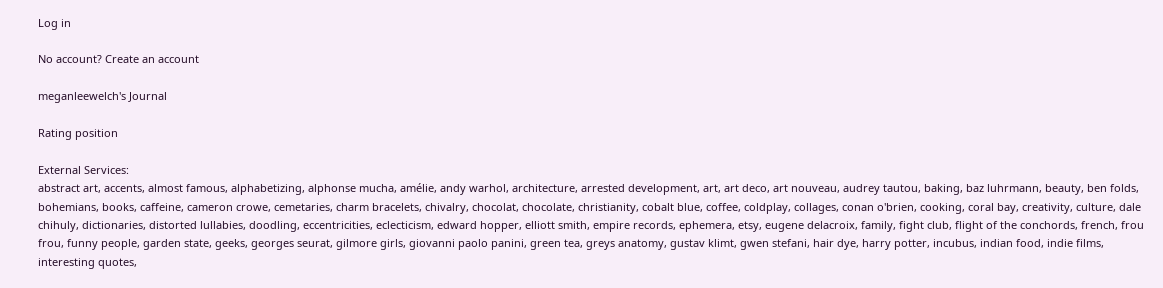Log in

No account? Create an account

meganleewelch's Journal

Rating position

External Services:
abstract art, accents, almost famous, alphabetizing, alphonse mucha, amélie, andy warhol, architecture, arrested development, art, art deco, art nouveau, audrey tautou, baking, baz luhrmann, beauty, ben folds, bohemians, books, caffeine, cameron crowe, cemetaries, charm bracelets, chivalry, chocolat, chocolate, christianity, cobalt blue, coffee, coldplay, collages, conan o'brien, cooking, coral bay, creativity, culture, dale chihuly, dictionaries, distorted lullabies, doodling, eccentricities, eclecticism, edward hopper, elliott smith, empire records, ephemera, etsy, eugene delacroix, family, fight club, flight of the conchords, french, frou frou, funny people, garden state, geeks, georges seurat, gilmore girls, giovanni paolo panini, green tea, greys anatomy, gustav klimt, gwen stefani, hair dye, harry potter, incubus, indian food, indie films, interesting quotes,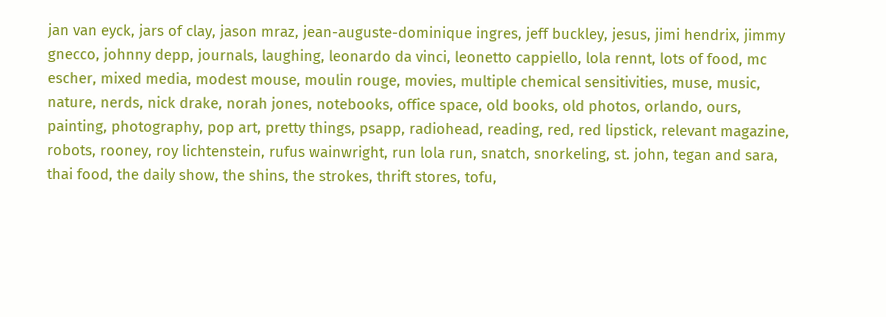jan van eyck, jars of clay, jason mraz, jean-auguste-dominique ingres, jeff buckley, jesus, jimi hendrix, jimmy gnecco, johnny depp, journals, laughing, leonardo da vinci, leonetto cappiello, lola rennt, lots of food, mc escher, mixed media, modest mouse, moulin rouge, movies, multiple chemical sensitivities, muse, music, nature, nerds, nick drake, norah jones, notebooks, office space, old books, old photos, orlando, ours, painting, photography, pop art, pretty things, psapp, radiohead, reading, red, red lipstick, relevant magazine, robots, rooney, roy lichtenstein, rufus wainwright, run lola run, snatch, snorkeling, st. john, tegan and sara, thai food, the daily show, the shins, the strokes, thrift stores, tofu,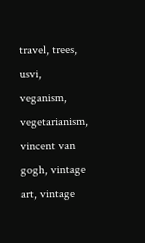travel, trees, usvi, veganism, vegetarianism, vincent van gogh, vintage art, vintage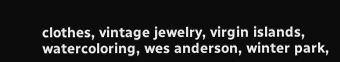clothes, vintage jewelry, virgin islands, watercoloring, wes anderson, winter park,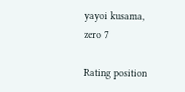yayoi kusama, zero 7

Rating position